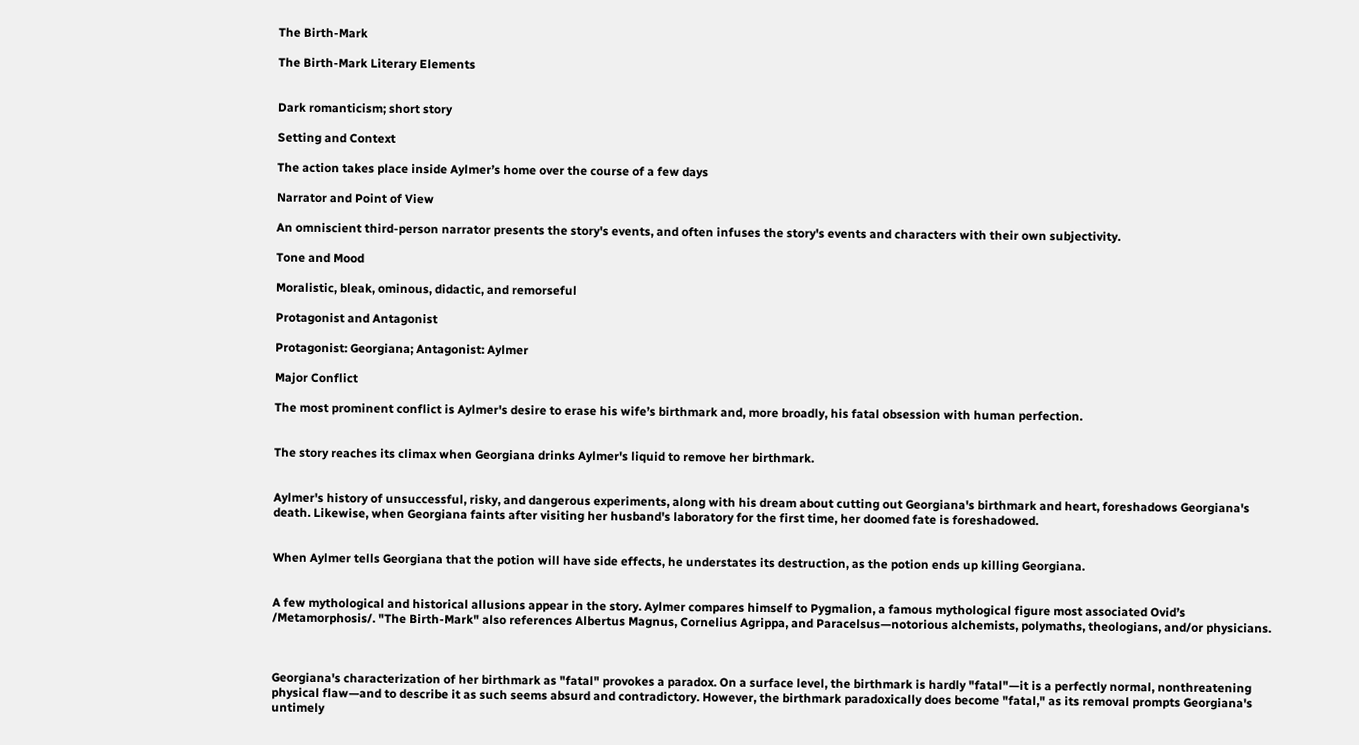The Birth-Mark

The Birth-Mark Literary Elements


Dark romanticism; short story

Setting and Context

The action takes place inside Aylmer’s home over the course of a few days

Narrator and Point of View

An omniscient third-person narrator presents the story's events, and often infuses the story's events and characters with their own subjectivity.

Tone and Mood

Moralistic, bleak, ominous, didactic, and remorseful

Protagonist and Antagonist

Protagonist: Georgiana; Antagonist: Aylmer

Major Conflict

The most prominent conflict is Aylmer's desire to erase his wife’s birthmark and, more broadly, his fatal obsession with human perfection.


The story reaches its climax when Georgiana drinks Aylmer's liquid to remove her birthmark.


Aylmer's history of unsuccessful, risky, and dangerous experiments, along with his dream about cutting out Georgiana's birthmark and heart, foreshadows Georgiana's death. Likewise, when Georgiana faints after visiting her husband's laboratory for the first time, her doomed fate is foreshadowed.


When Aylmer tells Georgiana that the potion will have side effects, he understates its destruction, as the potion ends up killing Georgiana.


A few mythological and historical allusions appear in the story. Aylmer compares himself to Pygmalion, a famous mythological figure most associated Ovid’s /Metamorphosis/. "The Birth-Mark" also references Albertus Magnus, Cornelius Agrippa, and Paracelsus—notorious alchemists, polymaths, theologians, and/or physicians.



Georgiana's characterization of her birthmark as "fatal" provokes a paradox. On a surface level, the birthmark is hardly "fatal"—it is a perfectly normal, nonthreatening physical flaw—and to describe it as such seems absurd and contradictory. However, the birthmark paradoxically does become "fatal," as its removal prompts Georgiana's untimely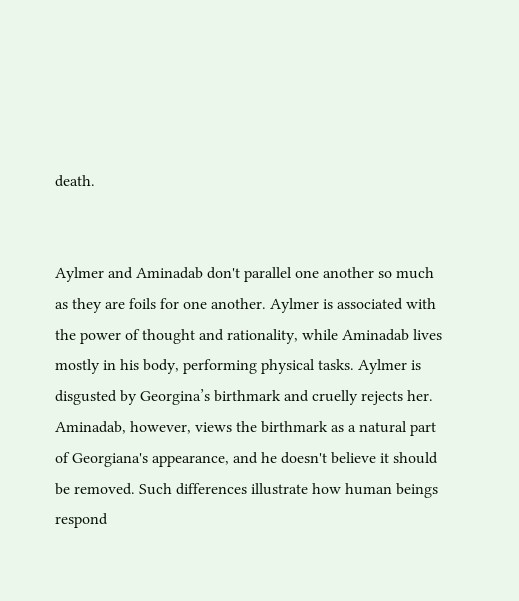death.


Aylmer and Aminadab don't parallel one another so much as they are foils for one another. Aylmer is associated with the power of thought and rationality, while Aminadab lives mostly in his body, performing physical tasks. Aylmer is disgusted by Georgina’s birthmark and cruelly rejects her. Aminadab, however, views the birthmark as a natural part of Georgiana's appearance, and he doesn't believe it should be removed. Such differences illustrate how human beings respond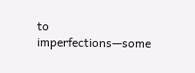to imperfections—some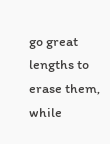go great lengths to erase them, while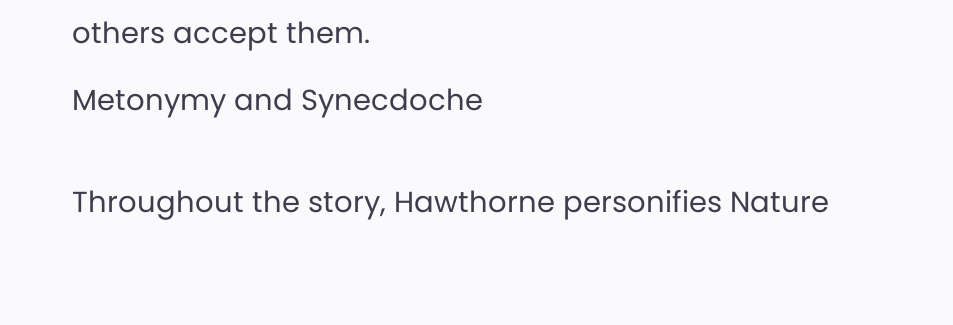others accept them.

Metonymy and Synecdoche


Throughout the story, Hawthorne personifies Nature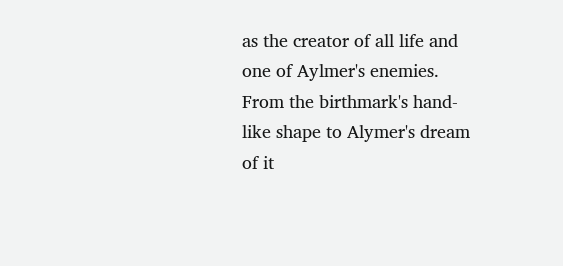as the creator of all life and one of Aylmer's enemies. From the birthmark's hand-like shape to Alymer's dream of it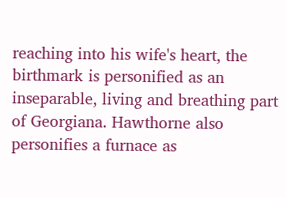reaching into his wife's heart, the birthmark is personified as an inseparable, living and breathing part of Georgiana. Hawthorne also personifies a furnace as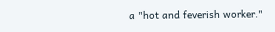a "hot and feverish worker."